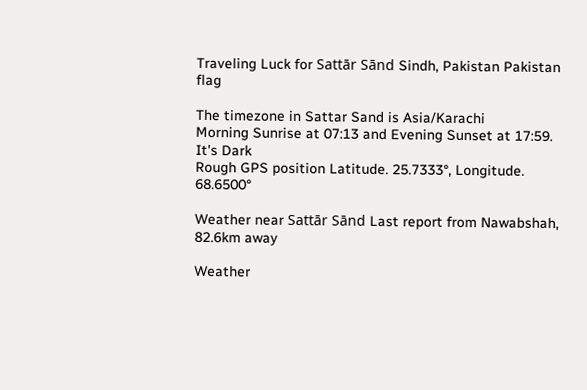Traveling Luck for Sattār Sānd Sindh, Pakistan Pakistan flag

The timezone in Sattar Sand is Asia/Karachi
Morning Sunrise at 07:13 and Evening Sunset at 17:59. It's Dark
Rough GPS position Latitude. 25.7333°, Longitude. 68.6500°

Weather near Sattār Sānd Last report from Nawabshah, 82.6km away

Weather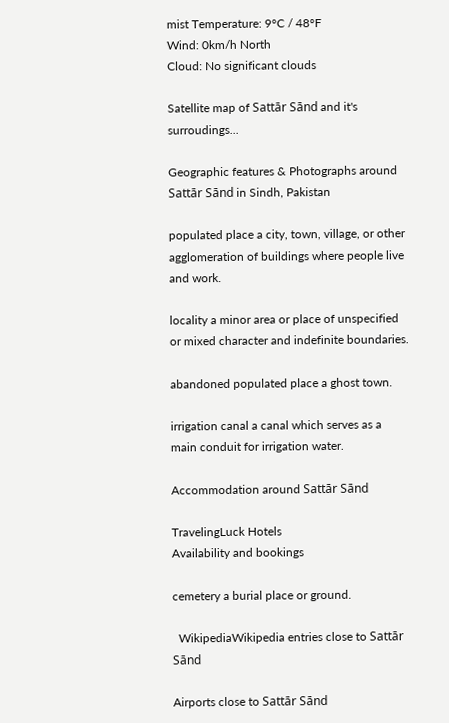mist Temperature: 9°C / 48°F
Wind: 0km/h North
Cloud: No significant clouds

Satellite map of Sattār Sānd and it's surroudings...

Geographic features & Photographs around Sattār Sānd in Sindh, Pakistan

populated place a city, town, village, or other agglomeration of buildings where people live and work.

locality a minor area or place of unspecified or mixed character and indefinite boundaries.

abandoned populated place a ghost town.

irrigation canal a canal which serves as a main conduit for irrigation water.

Accommodation around Sattār Sānd

TravelingLuck Hotels
Availability and bookings

cemetery a burial place or ground.

  WikipediaWikipedia entries close to Sattār Sānd

Airports close to Sattār Sānd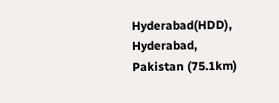Hyderabad(HDD), Hyderabad, Pakistan (75.1km)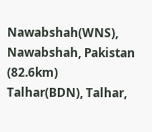Nawabshah(WNS), Nawabshah, Pakistan (82.6km)
Talhar(BDN), Talhar,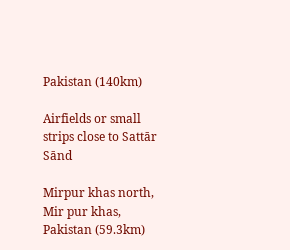Pakistan (140km)

Airfields or small strips close to Sattār Sānd

Mirpur khas north, Mir pur khas, Pakistan (59.3km)